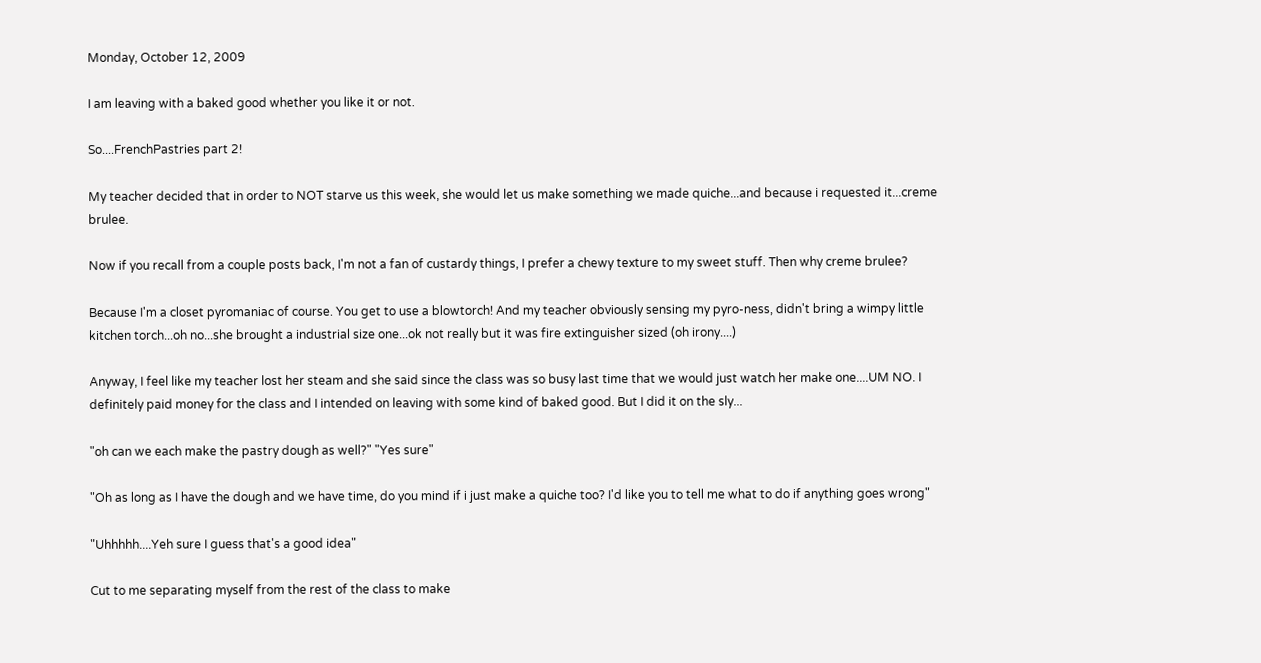Monday, October 12, 2009

I am leaving with a baked good whether you like it or not.

So....FrenchPastries part 2!

My teacher decided that in order to NOT starve us this week, she would let us make something we made quiche...and because i requested it...creme brulee.

Now if you recall from a couple posts back, I'm not a fan of custardy things, I prefer a chewy texture to my sweet stuff. Then why creme brulee?

Because I'm a closet pyromaniac of course. You get to use a blowtorch! And my teacher obviously sensing my pyro-ness, didn't bring a wimpy little kitchen torch...oh no...she brought a industrial size one...ok not really but it was fire extinguisher sized (oh irony....)

Anyway, I feel like my teacher lost her steam and she said since the class was so busy last time that we would just watch her make one....UM NO. I definitely paid money for the class and I intended on leaving with some kind of baked good. But I did it on the sly...

"oh can we each make the pastry dough as well?" "Yes sure"

"Oh as long as I have the dough and we have time, do you mind if i just make a quiche too? I'd like you to tell me what to do if anything goes wrong"

"Uhhhhh....Yeh sure I guess that's a good idea"

Cut to me separating myself from the rest of the class to make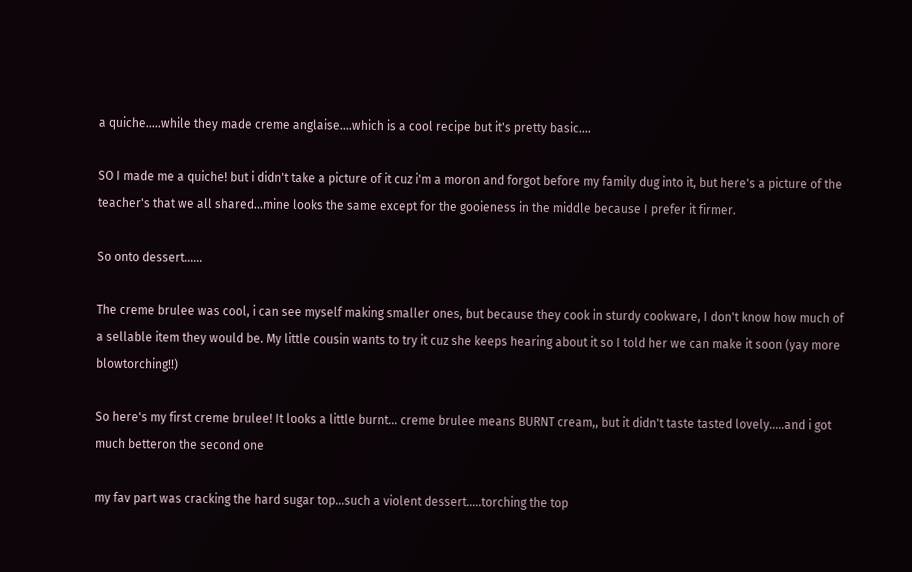a quiche.....while they made creme anglaise....which is a cool recipe but it's pretty basic....

SO I made me a quiche! but i didn't take a picture of it cuz i'm a moron and forgot before my family dug into it, but here's a picture of the teacher's that we all shared...mine looks the same except for the gooieness in the middle because I prefer it firmer.

So onto dessert......

The creme brulee was cool, i can see myself making smaller ones, but because they cook in sturdy cookware, I don't know how much of a sellable item they would be. My little cousin wants to try it cuz she keeps hearing about it so I told her we can make it soon (yay more blowtorching!!)

So here's my first creme brulee! It looks a little burnt... creme brulee means BURNT cream,, but it didn't taste tasted lovely.....and i got much betteron the second one

my fav part was cracking the hard sugar top...such a violent dessert.....torching the top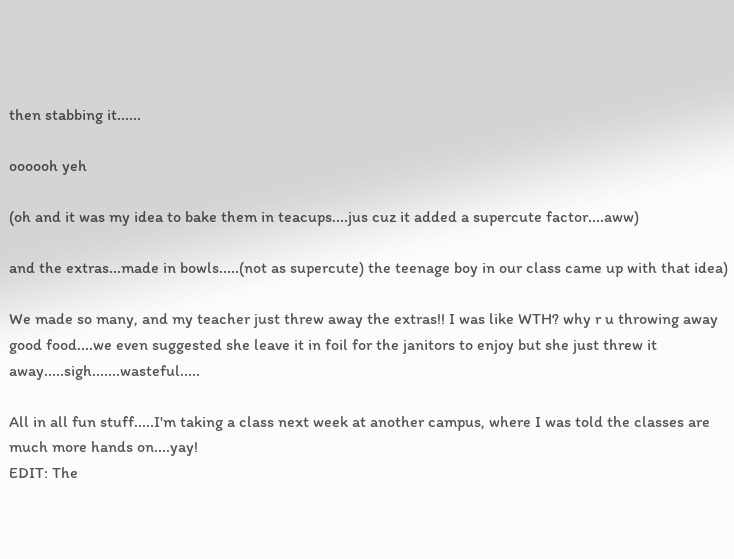then stabbing it......

oooooh yeh

(oh and it was my idea to bake them in teacups....jus cuz it added a supercute factor....aww)

and the extras...made in bowls.....(not as supercute) the teenage boy in our class came up with that idea)

We made so many, and my teacher just threw away the extras!! I was like WTH? why r u throwing away good food....we even suggested she leave it in foil for the janitors to enjoy but she just threw it away.....sigh.......wasteful.....

All in all fun stuff.....I'm taking a class next week at another campus, where I was told the classes are much more hands on....yay!
EDIT: The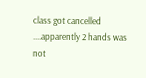class got cancelled ....apparently 2 hands was not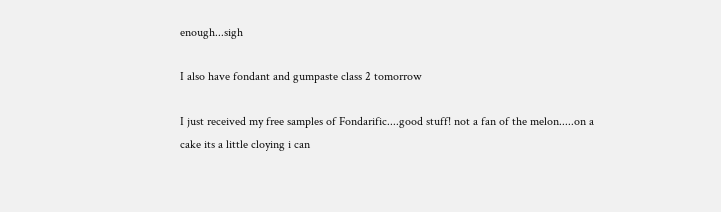enough...sigh

I also have fondant and gumpaste class 2 tomorrow

I just received my free samples of Fondarific....good stuff! not a fan of the melon.....on a cake its a little cloying i can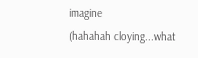imagine
(hahahah cloying...what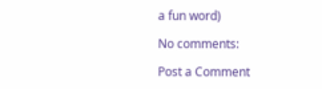a fun word)

No comments:

Post a Comment